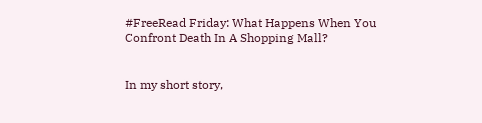#FreeRead Friday: What Happens When You Confront Death In A Shopping Mall?


In my short story,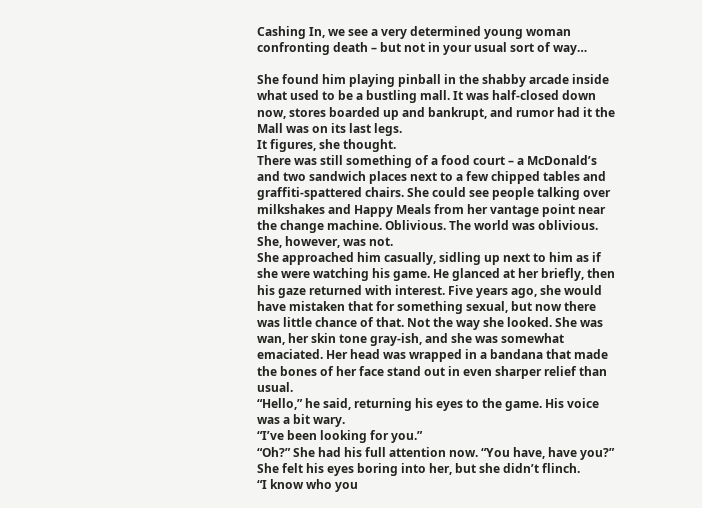Cashing In, we see a very determined young woman confronting death – but not in your usual sort of way…

She found him playing pinball in the shabby arcade inside what used to be a bustling mall. It was half-closed down now, stores boarded up and bankrupt, and rumor had it the Mall was on its last legs.
It figures, she thought.
There was still something of a food court – a McDonald’s and two sandwich places next to a few chipped tables and graffiti-spattered chairs. She could see people talking over milkshakes and Happy Meals from her vantage point near the change machine. Oblivious. The world was oblivious.
She, however, was not.
She approached him casually, sidling up next to him as if she were watching his game. He glanced at her briefly, then his gaze returned with interest. Five years ago, she would have mistaken that for something sexual, but now there was little chance of that. Not the way she looked. She was wan, her skin tone gray-ish, and she was somewhat emaciated. Her head was wrapped in a bandana that made the bones of her face stand out in even sharper relief than usual.
“Hello,” he said, returning his eyes to the game. His voice was a bit wary.
“I’ve been looking for you.”
“Oh?” She had his full attention now. “You have, have you?”
She felt his eyes boring into her, but she didn’t flinch.
“I know who you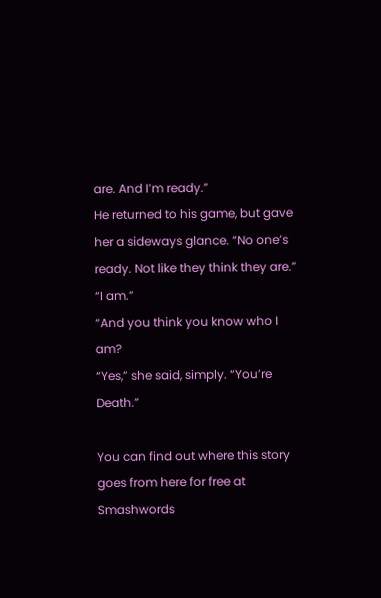are. And I’m ready.”
He returned to his game, but gave her a sideways glance. “No one’s ready. Not like they think they are.”
“I am.”
“And you think you know who I am?
“Yes,” she said, simply. “You’re Death.”

You can find out where this story goes from here for free at Smashwords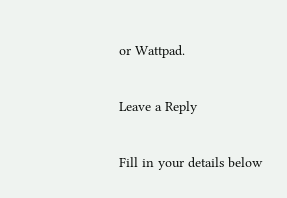or Wattpad.

Leave a Reply

Fill in your details below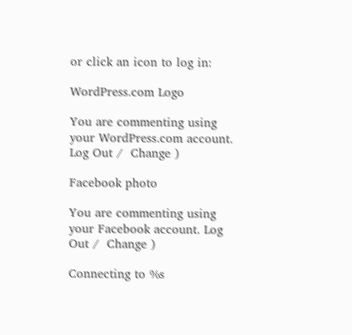or click an icon to log in:

WordPress.com Logo

You are commenting using your WordPress.com account. Log Out /  Change )

Facebook photo

You are commenting using your Facebook account. Log Out /  Change )

Connecting to %s